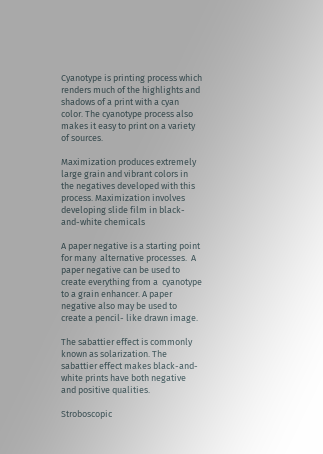Cyanotype is printing process which renders much of the highlights and shadows of a print with a cyan color. The cyanotype process also makes it easy to print on a variety of sources.

Maximization produces extremely large grain and vibrant colors in the negatives developed with this process. Maximization involves developing slide film in black-and-white chemicals

A paper negative is a starting point for many  alternative processes.  A paper negative can be used to create everything from a  cyanotype to a grain enhancer. A paper negative also may be used to create a pencil- like drawn image.

The sabattier effect is commonly known as solarization. The sabattier effect makes black-and-white prints have both negative and positive qualities.

Stroboscopic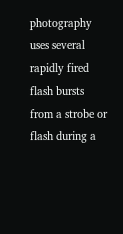photography uses several rapidly fired flash bursts from a strobe or flash during a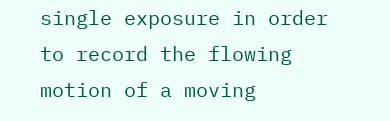single exposure in order to record the flowing motion of a moving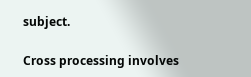subject.

Cross processing involves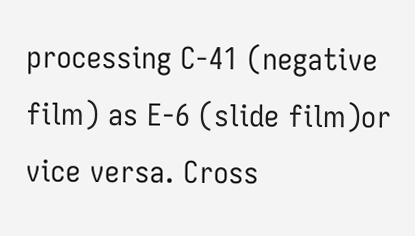processing C-41 (negative film) as E-6 (slide film)or vice versa. Cross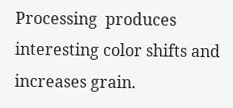Processing  produces interesting color shifts and increases grain.